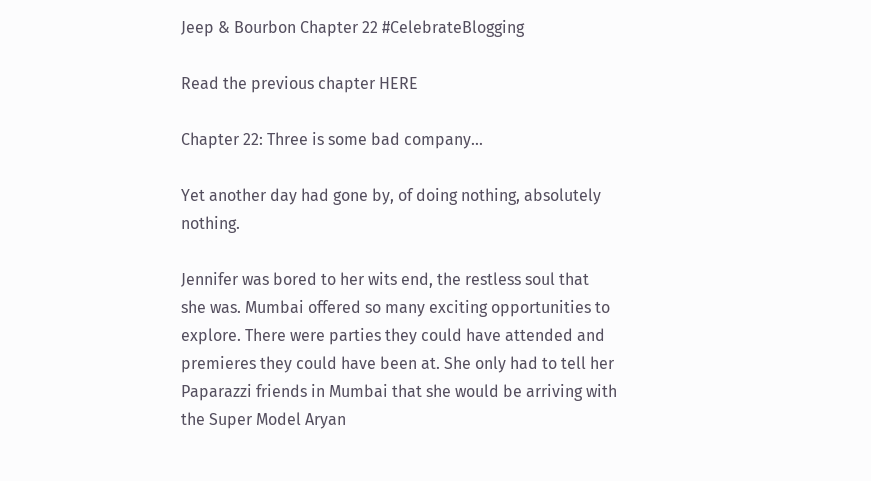Jeep & Bourbon Chapter 22 #CelebrateBlogging

Read the previous chapter HERE

Chapter 22: Three is some bad company...

Yet another day had gone by, of doing nothing, absolutely nothing.

Jennifer was bored to her wits end, the restless soul that she was. Mumbai offered so many exciting opportunities to explore. There were parties they could have attended and premieres they could have been at. She only had to tell her Paparazzi friends in Mumbai that she would be arriving with the Super Model Aryan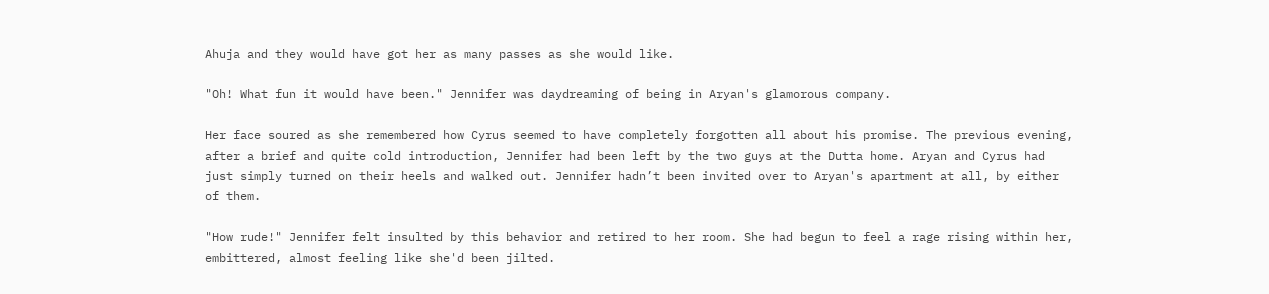Ahuja and they would have got her as many passes as she would like.

"Oh! What fun it would have been." Jennifer was daydreaming of being in Aryan's glamorous company.

Her face soured as she remembered how Cyrus seemed to have completely forgotten all about his promise. The previous evening, after a brief and quite cold introduction, Jennifer had been left by the two guys at the Dutta home. Aryan and Cyrus had just simply turned on their heels and walked out. Jennifer hadn’t been invited over to Aryan's apartment at all, by either of them.

"How rude!" Jennifer felt insulted by this behavior and retired to her room. She had begun to feel a rage rising within her, embittered, almost feeling like she'd been jilted.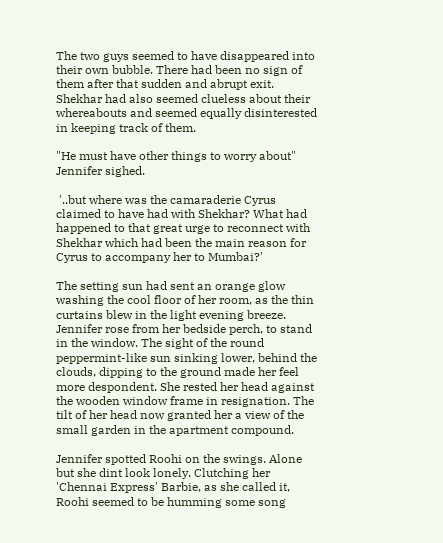The two guys seemed to have disappeared into their own bubble. There had been no sign of them after that sudden and abrupt exit. Shekhar had also seemed clueless about their whereabouts and seemed equally disinterested in keeping track of them.

"He must have other things to worry about" Jennifer sighed.

 '..but where was the camaraderie Cyrus claimed to have had with Shekhar? What had happened to that great urge to reconnect with Shekhar which had been the main reason for Cyrus to accompany her to Mumbai?'

The setting sun had sent an orange glow washing the cool floor of her room, as the thin curtains blew in the light evening breeze. Jennifer rose from her bedside perch, to stand in the window. The sight of the round peppermint-like sun sinking lower, behind the clouds, dipping to the ground made her feel more despondent. She rested her head against the wooden window frame in resignation. The tilt of her head now granted her a view of the small garden in the apartment compound.

Jennifer spotted Roohi on the swings. Alone but she dint look lonely. Clutching her 'Chennai Express' Barbie, as she called it, Roohi seemed to be humming some song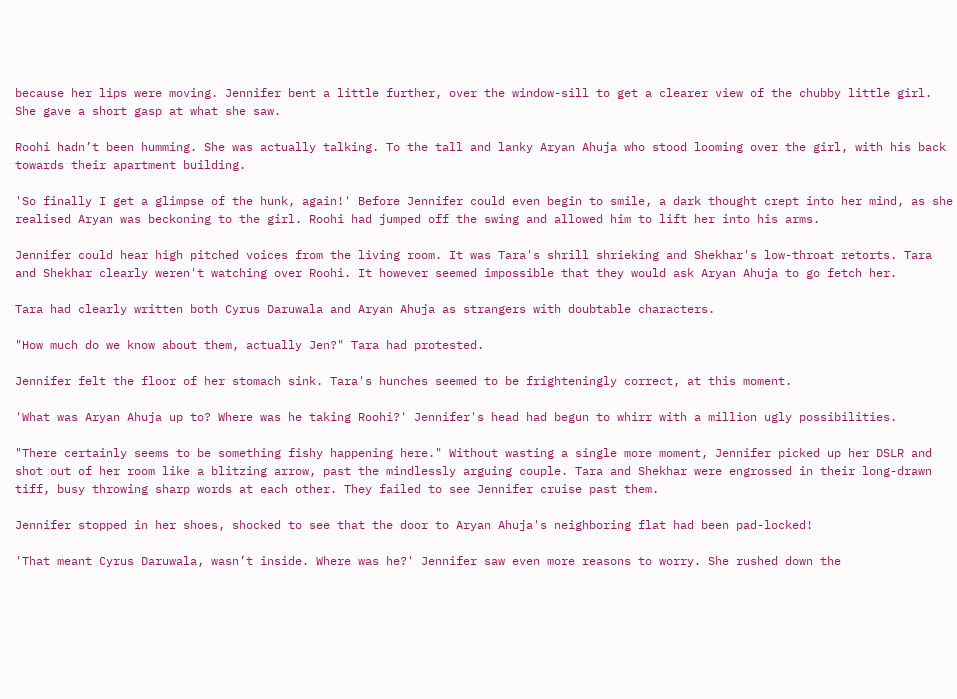because her lips were moving. Jennifer bent a little further, over the window-sill to get a clearer view of the chubby little girl. She gave a short gasp at what she saw.

Roohi hadn’t been humming. She was actually talking. To the tall and lanky Aryan Ahuja who stood looming over the girl, with his back towards their apartment building.

'So finally I get a glimpse of the hunk, again!' Before Jennifer could even begin to smile, a dark thought crept into her mind, as she realised Aryan was beckoning to the girl. Roohi had jumped off the swing and allowed him to lift her into his arms.

Jennifer could hear high pitched voices from the living room. It was Tara's shrill shrieking and Shekhar's low-throat retorts. Tara and Shekhar clearly weren't watching over Roohi. It however seemed impossible that they would ask Aryan Ahuja to go fetch her.

Tara had clearly written both Cyrus Daruwala and Aryan Ahuja as strangers with doubtable characters.

"How much do we know about them, actually Jen?" Tara had protested.

Jennifer felt the floor of her stomach sink. Tara's hunches seemed to be frighteningly correct, at this moment.

'What was Aryan Ahuja up to? Where was he taking Roohi?' Jennifer's head had begun to whirr with a million ugly possibilities.

"There certainly seems to be something fishy happening here." Without wasting a single more moment, Jennifer picked up her DSLR and shot out of her room like a blitzing arrow, past the mindlessly arguing couple. Tara and Shekhar were engrossed in their long-drawn tiff, busy throwing sharp words at each other. They failed to see Jennifer cruise past them.

Jennifer stopped in her shoes, shocked to see that the door to Aryan Ahuja's neighboring flat had been pad-locked!

'That meant Cyrus Daruwala, wasn’t inside. Where was he?' Jennifer saw even more reasons to worry. She rushed down the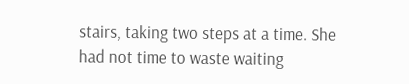stairs, taking two steps at a time. She had not time to waste waiting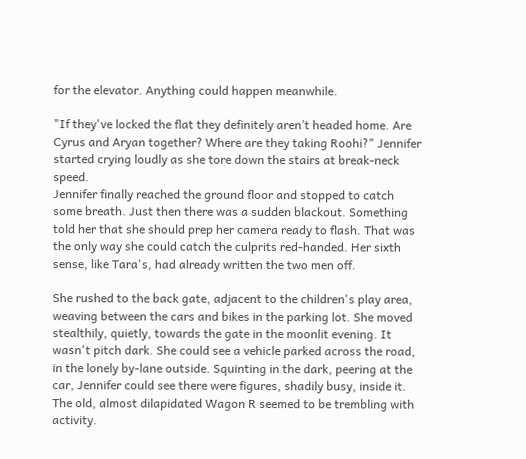for the elevator. Anything could happen meanwhile.

"If they've locked the flat they definitely aren’t headed home. Are Cyrus and Aryan together? Where are they taking Roohi?" Jennifer started crying loudly as she tore down the stairs at break-neck speed.
Jennifer finally reached the ground floor and stopped to catch some breath. Just then there was a sudden blackout. Something told her that she should prep her camera ready to flash. That was the only way she could catch the culprits red-handed. Her sixth sense, like Tara's, had already written the two men off.

She rushed to the back gate, adjacent to the children's play area, weaving between the cars and bikes in the parking lot. She moved stealthily, quietly, towards the gate in the moonlit evening. It wasn't pitch dark. She could see a vehicle parked across the road, in the lonely by-lane outside. Squinting in the dark, peering at the car, Jennifer could see there were figures, shadily busy, inside it. The old, almost dilapidated Wagon R seemed to be trembling with activity.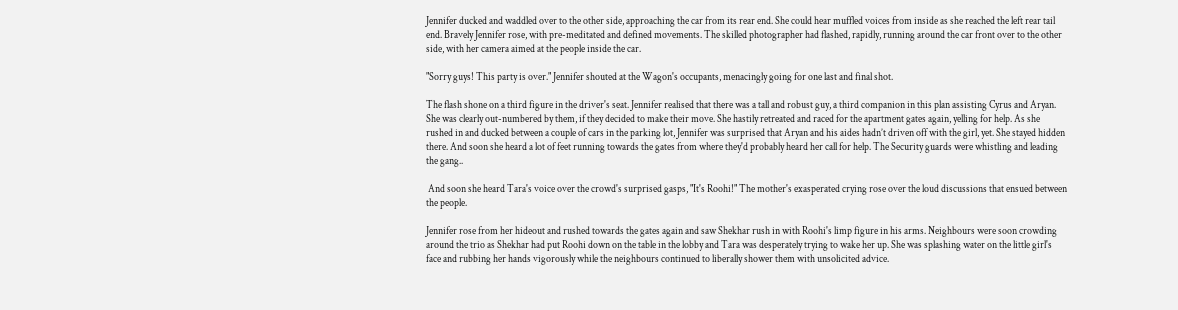Jennifer ducked and waddled over to the other side, approaching the car from its rear end. She could hear muffled voices from inside as she reached the left rear tail end. Bravely Jennifer rose, with pre-meditated and defined movements. The skilled photographer had flashed, rapidly, running around the car front over to the other side, with her camera aimed at the people inside the car.

"Sorry guys! This party is over." Jennifer shouted at the Wagon's occupants, menacingly going for one last and final shot.

The flash shone on a third figure in the driver's seat. Jennifer realised that there was a tall and robust guy, a third companion in this plan assisting Cyrus and Aryan. She was clearly out-numbered by them, if they decided to make their move. She hastily retreated and raced for the apartment gates again, yelling for help. As she rushed in and ducked between a couple of cars in the parking lot, Jennifer was surprised that Aryan and his aides hadn’t driven off with the girl, yet. She stayed hidden there. And soon she heard a lot of feet running towards the gates from where they'd probably heard her call for help. The Security guards were whistling and leading the gang..

 And soon she heard Tara's voice over the crowd's surprised gasps, "It's Roohi!" The mother's exasperated crying rose over the loud discussions that ensued between the people.

Jennifer rose from her hideout and rushed towards the gates again and saw Shekhar rush in with Roohi's limp figure in his arms. Neighbours were soon crowding around the trio as Shekhar had put Roohi down on the table in the lobby and Tara was desperately trying to wake her up. She was splashing water on the little girl's face and rubbing her hands vigorously while the neighbours continued to liberally shower them with unsolicited advice.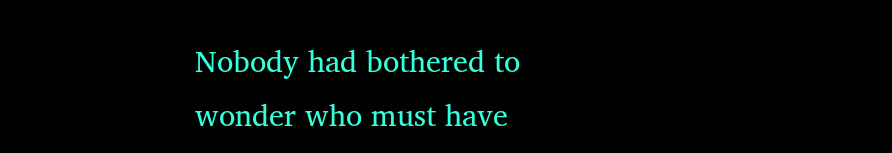Nobody had bothered to wonder who must have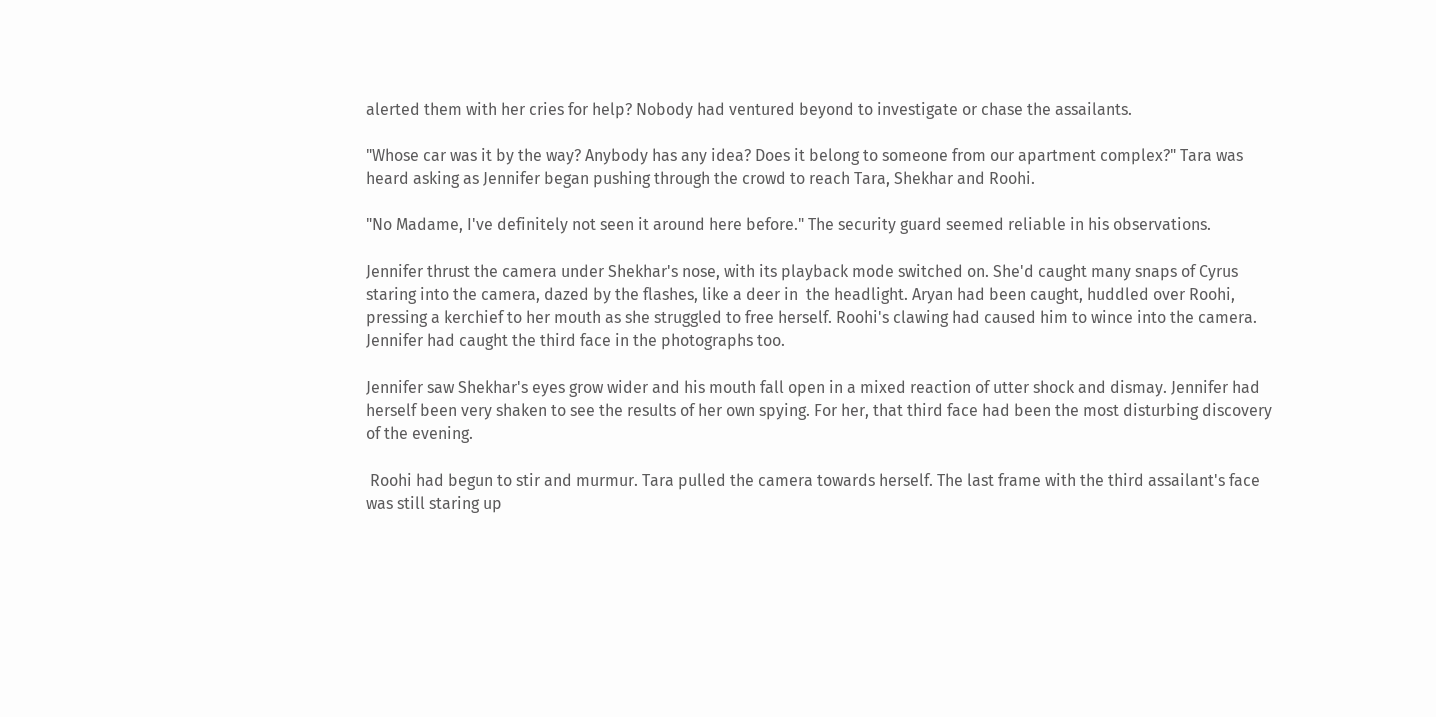alerted them with her cries for help? Nobody had ventured beyond to investigate or chase the assailants.

"Whose car was it by the way? Anybody has any idea? Does it belong to someone from our apartment complex?" Tara was heard asking as Jennifer began pushing through the crowd to reach Tara, Shekhar and Roohi.

"No Madame, I've definitely not seen it around here before." The security guard seemed reliable in his observations.

Jennifer thrust the camera under Shekhar's nose, with its playback mode switched on. She'd caught many snaps of Cyrus staring into the camera, dazed by the flashes, like a deer in  the headlight. Aryan had been caught, huddled over Roohi, pressing a kerchief to her mouth as she struggled to free herself. Roohi's clawing had caused him to wince into the camera. Jennifer had caught the third face in the photographs too.

Jennifer saw Shekhar's eyes grow wider and his mouth fall open in a mixed reaction of utter shock and dismay. Jennifer had herself been very shaken to see the results of her own spying. For her, that third face had been the most disturbing discovery of the evening.

 Roohi had begun to stir and murmur. Tara pulled the camera towards herself. The last frame with the third assailant's face was still staring up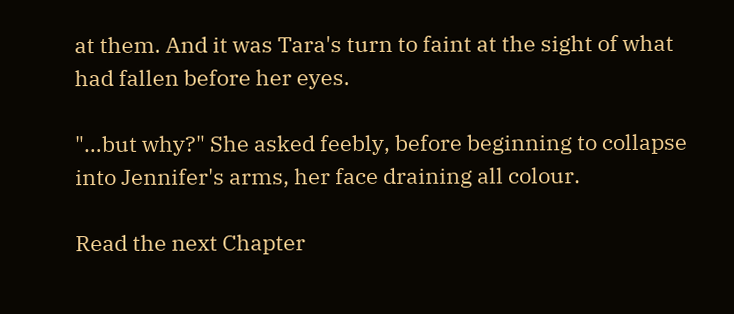at them. And it was Tara's turn to faint at the sight of what had fallen before her eyes.

"…but why?" She asked feebly, before beginning to collapse into Jennifer's arms, her face draining all colour.

Read the next Chapter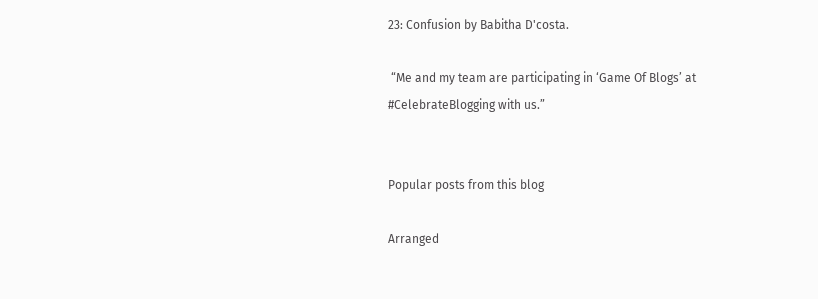23: Confusion by Babitha D'costa.

 “Me and my team are participating in ‘Game Of Blogs’ at #CelebrateBlogging with us.”


Popular posts from this blog

Arranged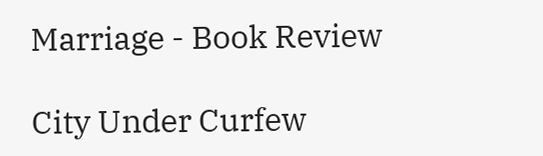Marriage - Book Review

City Under Curfew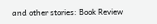and other stories: Book Review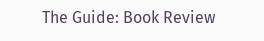The Guide: Book Review